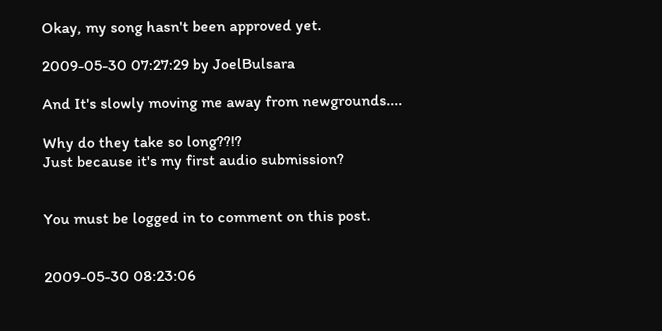Okay, my song hasn't been approved yet.

2009-05-30 07:27:29 by JoelBulsara

And It's slowly moving me away from newgrounds....

Why do they take so long??!?
Just because it's my first audio submission?


You must be logged in to comment on this post.


2009-05-30 08:23:06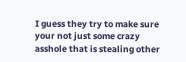I guess they try to make sure your not just some crazy asshole that is stealing other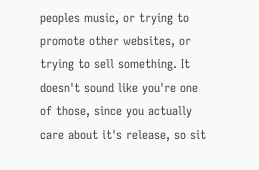peoples music, or trying to promote other websites, or trying to sell something. It doesn't sound like you're one of those, since you actually care about it's release, so sit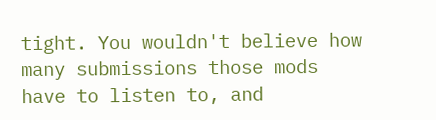tight. You wouldn't believe how many submissions those mods have to listen to, and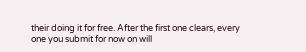their doing it for free. After the first one clears, every one you submit for now on will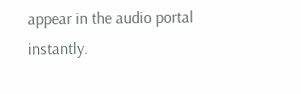appear in the audio portal instantly.